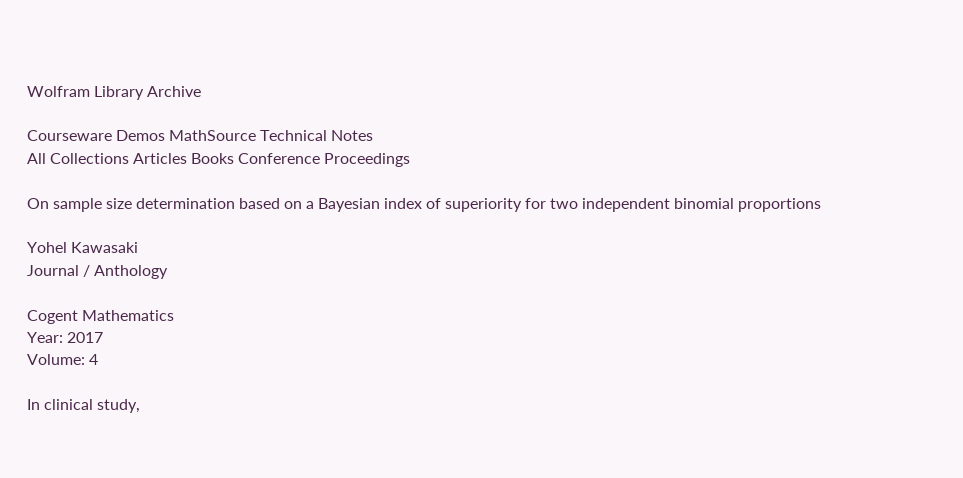Wolfram Library Archive

Courseware Demos MathSource Technical Notes
All Collections Articles Books Conference Proceedings

On sample size determination based on a Bayesian index of superiority for two independent binomial proportions

Yohel Kawasaki
Journal / Anthology

Cogent Mathematics
Year: 2017
Volume: 4

In clinical study,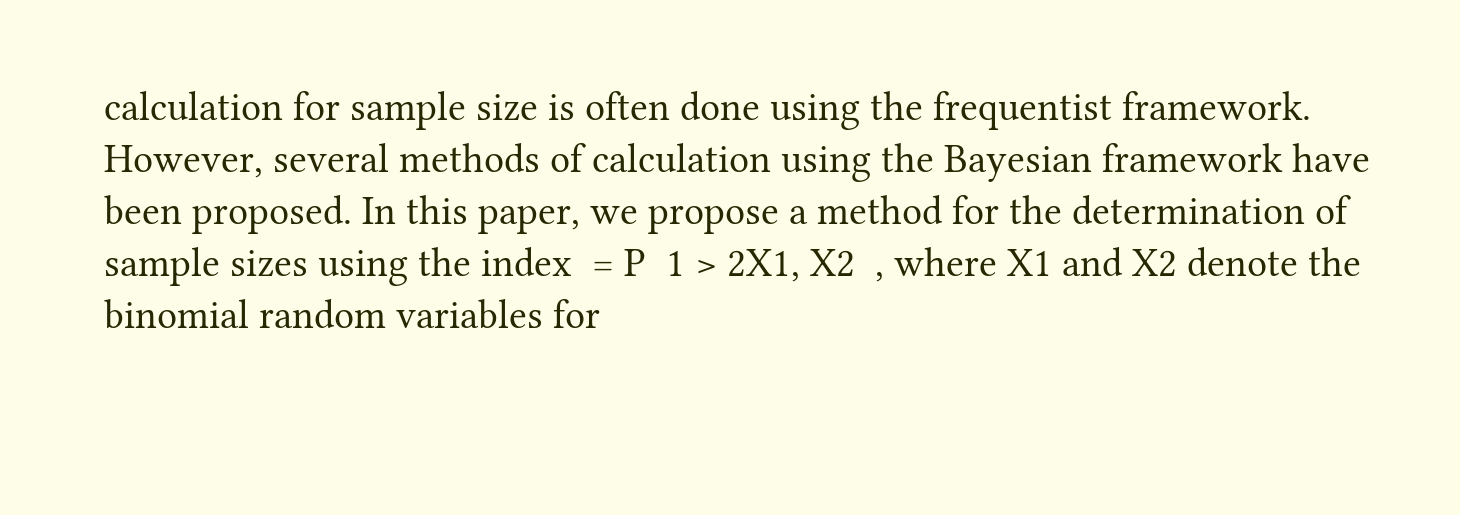calculation for sample size is often done using the frequentist framework. However, several methods of calculation using the Bayesian framework have been proposed. In this paper, we propose a method for the determination of sample sizes using the index  = P  1 > 2X1, X2  , where X1 and X2 denote the binomial random variables for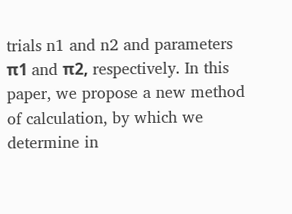trials n1 and n2 and parameters π1 and π2, respectively. In this paper, we propose a new method of calculation, by which we determine in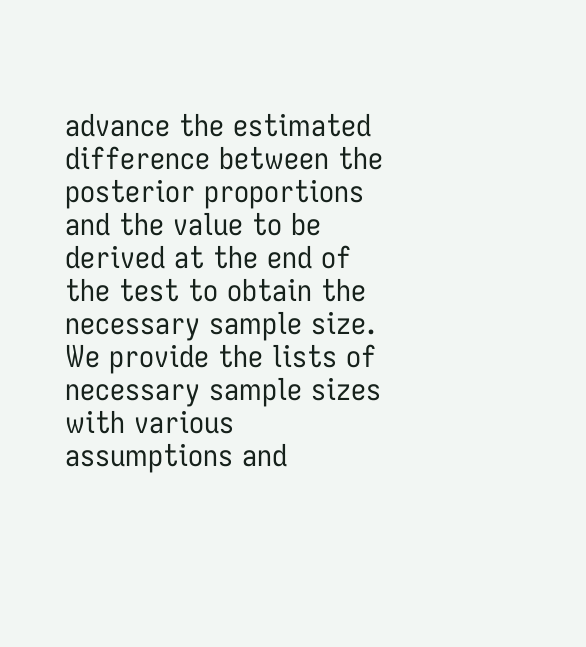advance the estimated difference between the posterior proportions and the value to be derived at the end of the test to obtain the necessary sample size. We provide the lists of necessary sample sizes with various assumptions and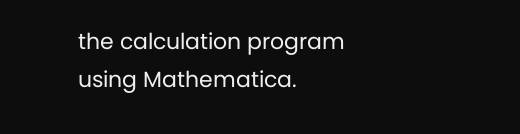the calculation program using Mathematica.